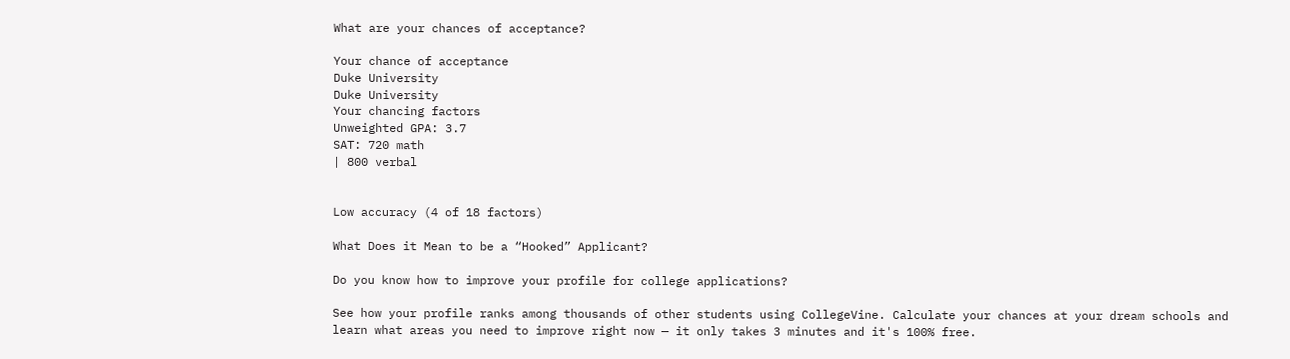What are your chances of acceptance?

Your chance of acceptance
Duke University
Duke University
Your chancing factors
Unweighted GPA: 3.7
SAT: 720 math
| 800 verbal


Low accuracy (4 of 18 factors)

What Does it Mean to be a “Hooked” Applicant?

Do you know how to improve your profile for college applications?

See how your profile ranks among thousands of other students using CollegeVine. Calculate your chances at your dream schools and learn what areas you need to improve right now — it only takes 3 minutes and it's 100% free.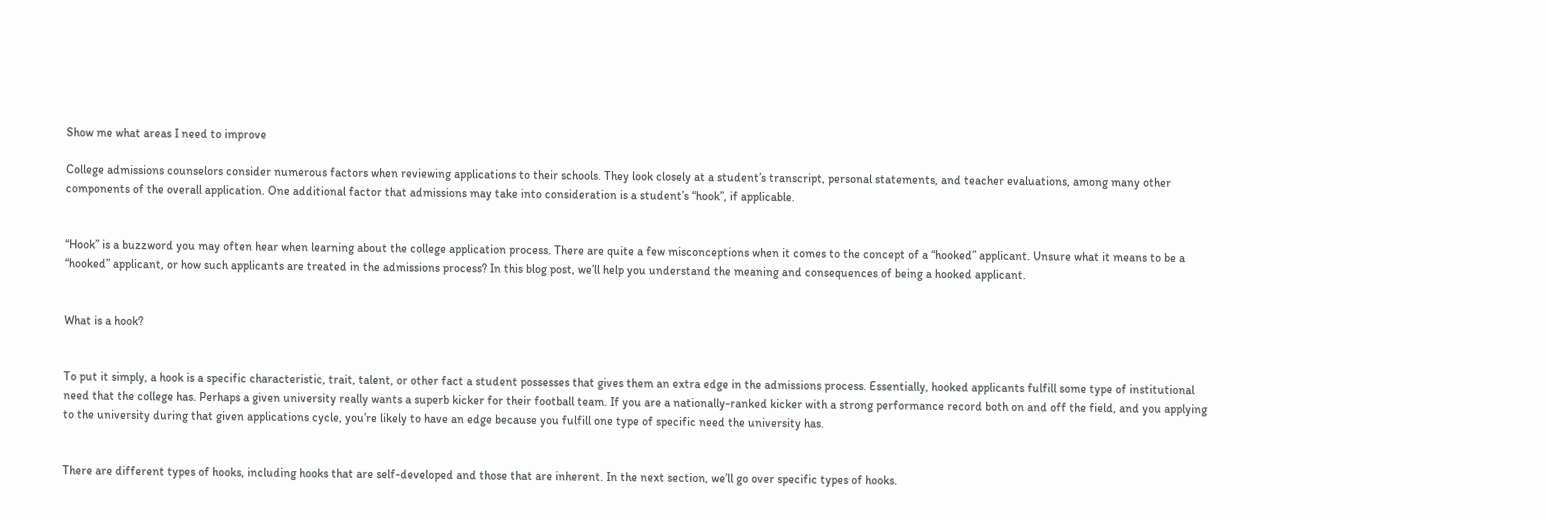Show me what areas I need to improve

College admissions counselors consider numerous factors when reviewing applications to their schools. They look closely at a student’s transcript, personal statements, and teacher evaluations, among many other components of the overall application. One additional factor that admissions may take into consideration is a student’s “hook”, if applicable.


“Hook” is a buzzword you may often hear when learning about the college application process. There are quite a few misconceptions when it comes to the concept of a “hooked” applicant. Unsure what it means to be a “hooked” applicant, or how such applicants are treated in the admissions process? In this blog post, we’ll help you understand the meaning and consequences of being a hooked applicant.


What is a hook?


To put it simply, a hook is a specific characteristic, trait, talent, or other fact a student possesses that gives them an extra edge in the admissions process. Essentially, hooked applicants fulfill some type of institutional need that the college has. Perhaps a given university really wants a superb kicker for their football team. If you are a nationally-ranked kicker with a strong performance record both on and off the field, and you applying to the university during that given applications cycle, you’re likely to have an edge because you fulfill one type of specific need the university has.


There are different types of hooks, including hooks that are self-developed and those that are inherent. In the next section, we’ll go over specific types of hooks.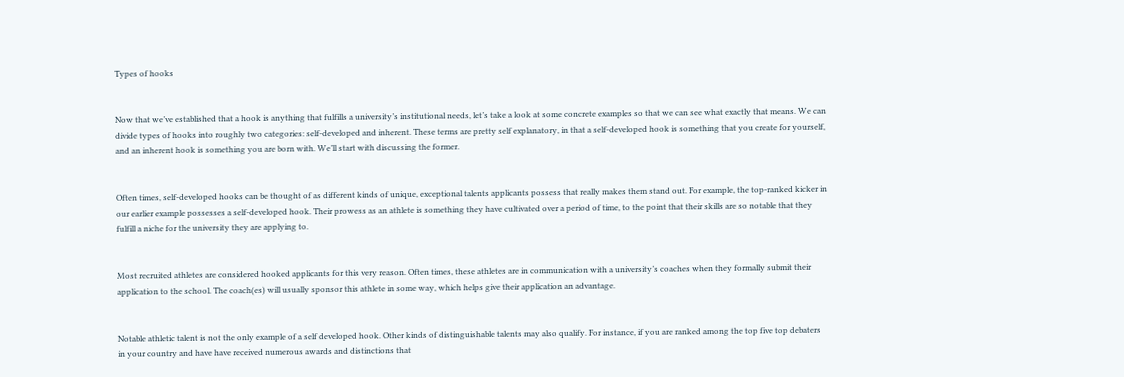Types of hooks


Now that we’ve established that a hook is anything that fulfills a university’s institutional needs, let’s take a look at some concrete examples so that we can see what exactly that means. We can divide types of hooks into roughly two categories: self-developed and inherent. These terms are pretty self explanatory, in that a self-developed hook is something that you create for yourself, and an inherent hook is something you are born with. We’ll start with discussing the former.


Often times, self-developed hooks can be thought of as different kinds of unique, exceptional talents applicants possess that really makes them stand out. For example, the top-ranked kicker in our earlier example possesses a self-developed hook. Their prowess as an athlete is something they have cultivated over a period of time, to the point that their skills are so notable that they fulfill a niche for the university they are applying to.


Most recruited athletes are considered hooked applicants for this very reason. Often times, these athletes are in communication with a university’s coaches when they formally submit their application to the school. The coach(es) will usually sponsor this athlete in some way, which helps give their application an advantage.


Notable athletic talent is not the only example of a self developed hook. Other kinds of distinguishable talents may also qualify. For instance, if you are ranked among the top five top debaters in your country and have have received numerous awards and distinctions that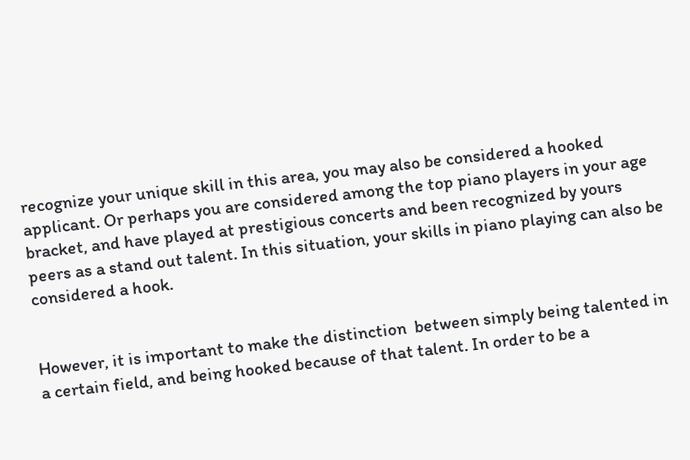recognize your unique skill in this area, you may also be considered a hooked applicant. Or perhaps you are considered among the top piano players in your age bracket, and have played at prestigious concerts and been recognized by yours peers as a stand out talent. In this situation, your skills in piano playing can also be considered a hook.


However, it is important to make the distinction  between simply being talented in a certain field, and being hooked because of that talent. In order to be a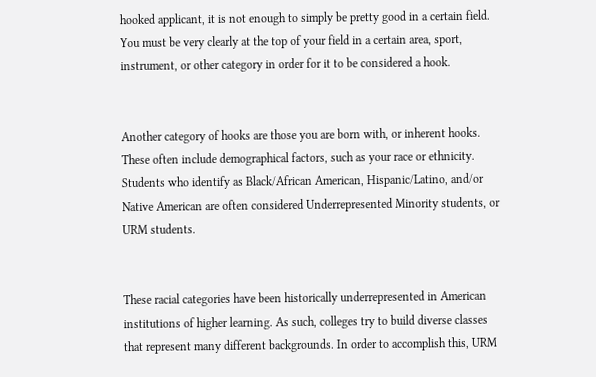hooked applicant, it is not enough to simply be pretty good in a certain field. You must be very clearly at the top of your field in a certain area, sport, instrument, or other category in order for it to be considered a hook.


Another category of hooks are those you are born with, or inherent hooks. These often include demographical factors, such as your race or ethnicity. Students who identify as Black/African American, Hispanic/Latino, and/or Native American are often considered Underrepresented Minority students, or URM students.


These racial categories have been historically underrepresented in American institutions of higher learning. As such, colleges try to build diverse classes that represent many different backgrounds. In order to accomplish this, URM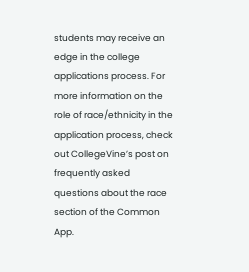students may receive an edge in the college applications process. For more information on the role of race/ethnicity in the application process, check out CollegeVine’s post on frequently asked questions about the race section of the Common App.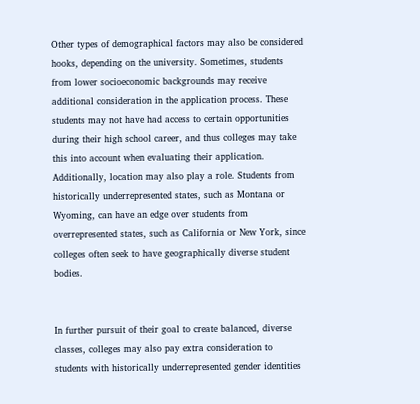Other types of demographical factors may also be considered hooks, depending on the university. Sometimes, students from lower socioeconomic backgrounds may receive additional consideration in the application process. These students may not have had access to certain opportunities during their high school career, and thus colleges may take this into account when evaluating their application. Additionally, location may also play a role. Students from historically underrepresented states, such as Montana or Wyoming, can have an edge over students from overrepresented states, such as California or New York, since colleges often seek to have geographically diverse student bodies.


In further pursuit of their goal to create balanced, diverse classes, colleges may also pay extra consideration to students with historically underrepresented gender identities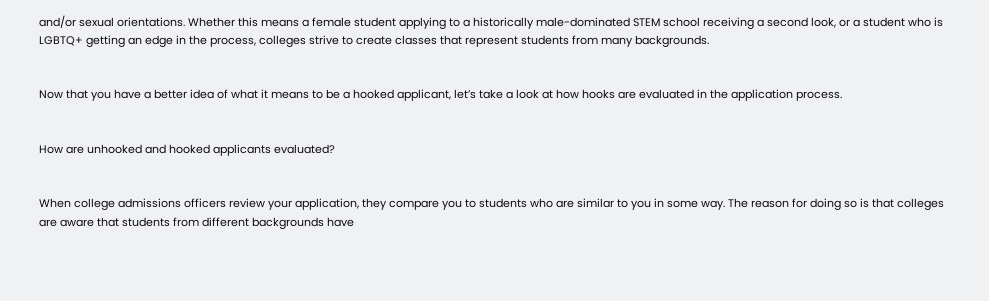and/or sexual orientations. Whether this means a female student applying to a historically male-dominated STEM school receiving a second look, or a student who is LGBTQ+ getting an edge in the process, colleges strive to create classes that represent students from many backgrounds.


Now that you have a better idea of what it means to be a hooked applicant, let’s take a look at how hooks are evaluated in the application process.


How are unhooked and hooked applicants evaluated?


When college admissions officers review your application, they compare you to students who are similar to you in some way. The reason for doing so is that colleges are aware that students from different backgrounds have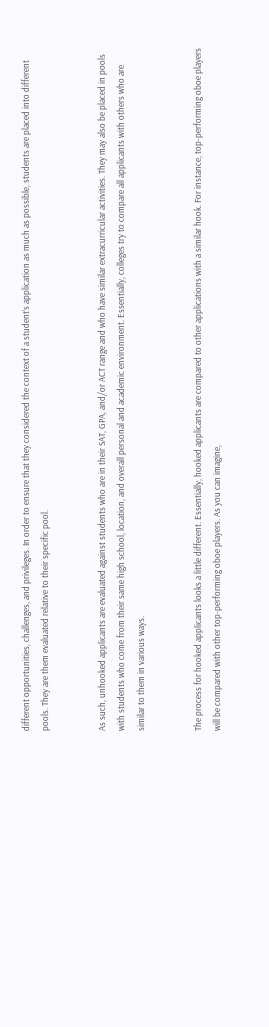different opportunities, challenges, and privileges. In order to ensure that they considered the context of a student’s application as much as possible, students are placed into different pools. They are them evaluated relative to their specific pool.


As such, unhooked applicants are evaluated against students who are in their SAT, GPA, and/or ACT range and who have similar extracurricular activities. They may also be placed in pools with students who come from their same high school, location, and overall personal and academic environment. Essentially, colleges try to compare all applicants with others who are similar to them in various ways.


The process for hooked applicants looks a little different. Essentially, hooked applicants are compared to other applications with a similar hook. For instance, top-performing oboe players will be compared with other top-performing oboe players. As you can imagine,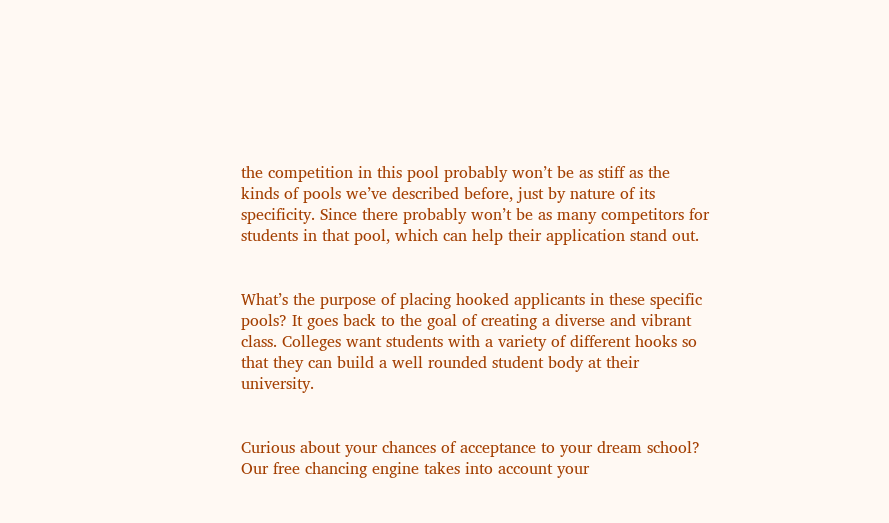the competition in this pool probably won’t be as stiff as the kinds of pools we’ve described before, just by nature of its specificity. Since there probably won’t be as many competitors for students in that pool, which can help their application stand out.


What’s the purpose of placing hooked applicants in these specific pools? It goes back to the goal of creating a diverse and vibrant class. Colleges want students with a variety of different hooks so that they can build a well rounded student body at their university.


Curious about your chances of acceptance to your dream school? Our free chancing engine takes into account your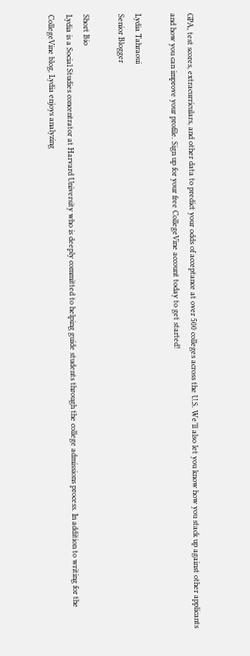GPA, test scores, extracurriculars, and other data to predict your odds of acceptance at over 500 colleges across the U.S. We’ll also let you know how you stack up against other applicants and how you can improve your profile. Sign up for your free CollegeVine account today to get started!

Lydia Tahraoui
Senior Blogger

Short Bio
Lydia is a Social Studies concentrator at Harvard University who is deeply committed to helping guide students through the college admissions process. In addition to writing for the CollegeVine blog, Lydia enjoys analyzing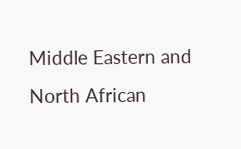Middle Eastern and North African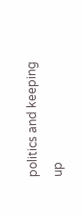politics and keeping up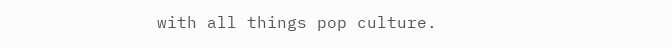with all things pop culture.